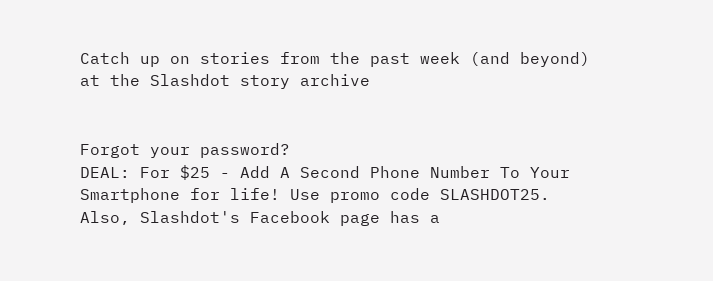Catch up on stories from the past week (and beyond) at the Slashdot story archive


Forgot your password?
DEAL: For $25 - Add A Second Phone Number To Your Smartphone for life! Use promo code SLASHDOT25. Also, Slashdot's Facebook page has a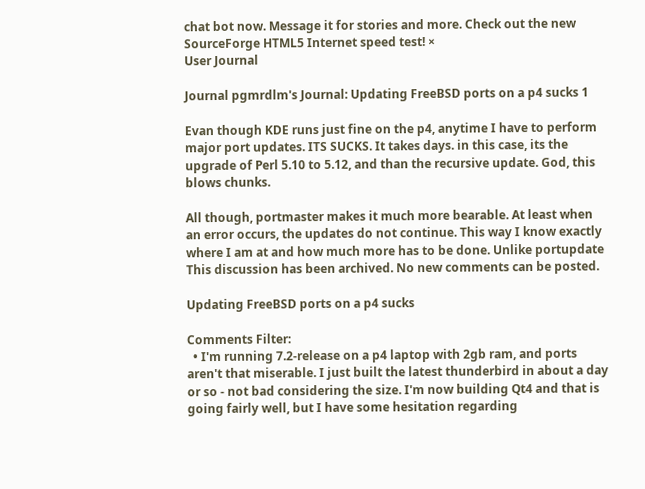chat bot now. Message it for stories and more. Check out the new SourceForge HTML5 Internet speed test! ×
User Journal

Journal pgmrdlm's Journal: Updating FreeBSD ports on a p4 sucks 1

Evan though KDE runs just fine on the p4, anytime I have to perform major port updates. ITS SUCKS. It takes days. in this case, its the upgrade of Perl 5.10 to 5.12, and than the recursive update. God, this blows chunks.

All though, portmaster makes it much more bearable. At least when an error occurs, the updates do not continue. This way I know exactly where I am at and how much more has to be done. Unlike portupdate
This discussion has been archived. No new comments can be posted.

Updating FreeBSD ports on a p4 sucks

Comments Filter:
  • I'm running 7.2-release on a p4 laptop with 2gb ram, and ports aren't that miserable. I just built the latest thunderbird in about a day or so - not bad considering the size. I'm now building Qt4 and that is going fairly well, but I have some hesitation regarding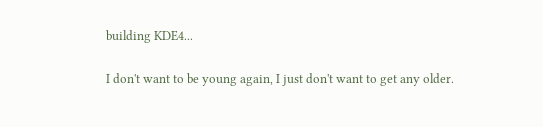building KDE4...

I don't want to be young again, I just don't want to get any older.